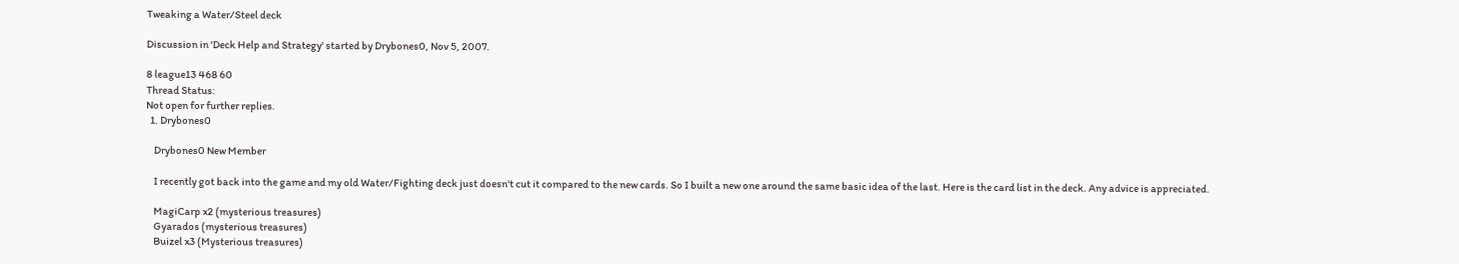Tweaking a Water/Steel deck

Discussion in 'Deck Help and Strategy' started by Drybones0, Nov 5, 2007.

8 league13 468 60
Thread Status:
Not open for further replies.
  1. Drybones0

    Drybones0 New Member

    I recently got back into the game and my old Water/Fighting deck just doesn't cut it compared to the new cards. So I built a new one around the same basic idea of the last. Here is the card list in the deck. Any advice is appreciated.

    MagiCarp x2 (mysterious treasures)
    Gyarados (mysterious treasures)
    Buizel x3 (Mysterious treasures)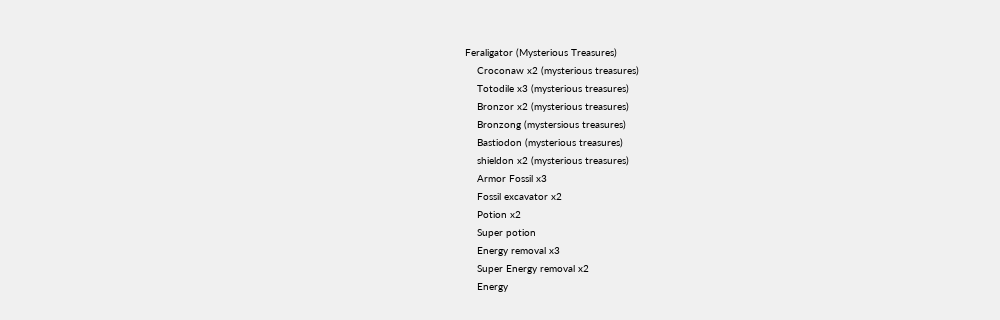Feraligator (Mysterious Treasures)
    Croconaw x2 (mysterious treasures)
    Totodile x3 (mysterious treasures)
    Bronzor x2 (mysterious treasures)
    Bronzong (mystersious treasures)
    Bastiodon (mysterious treasures)
    shieldon x2 (mysterious treasures)
    Armor Fossil x3
    Fossil excavator x2
    Potion x2
    Super potion
    Energy removal x3
    Super Energy removal x2
    Energy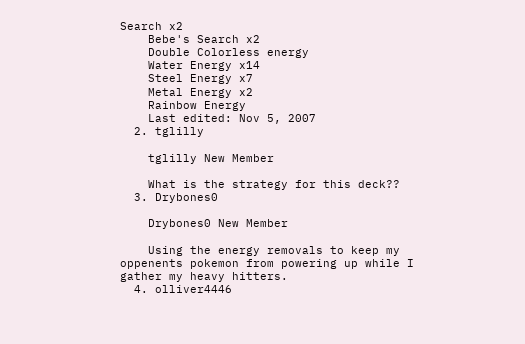Search x2
    Bebe's Search x2
    Double Colorless energy
    Water Energy x14
    Steel Energy x7
    Metal Energy x2
    Rainbow Energy
    Last edited: Nov 5, 2007
  2. tglilly

    tglilly New Member

    What is the strategy for this deck??
  3. Drybones0

    Drybones0 New Member

    Using the energy removals to keep my oppenents pokemon from powering up while I gather my heavy hitters.
  4. olliver4446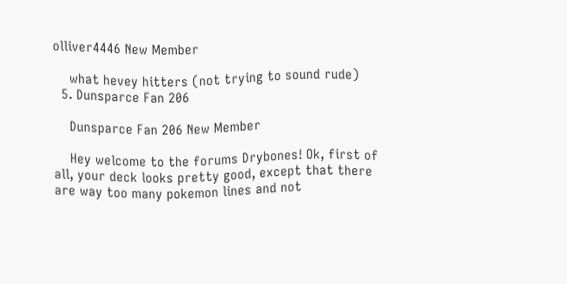olliver4446 New Member

    what hevey hitters (not trying to sound rude)
  5. Dunsparce Fan 206

    Dunsparce Fan 206 New Member

    Hey welcome to the forums Drybones! Ok, first of all, your deck looks pretty good, except that there are way too many pokemon lines and not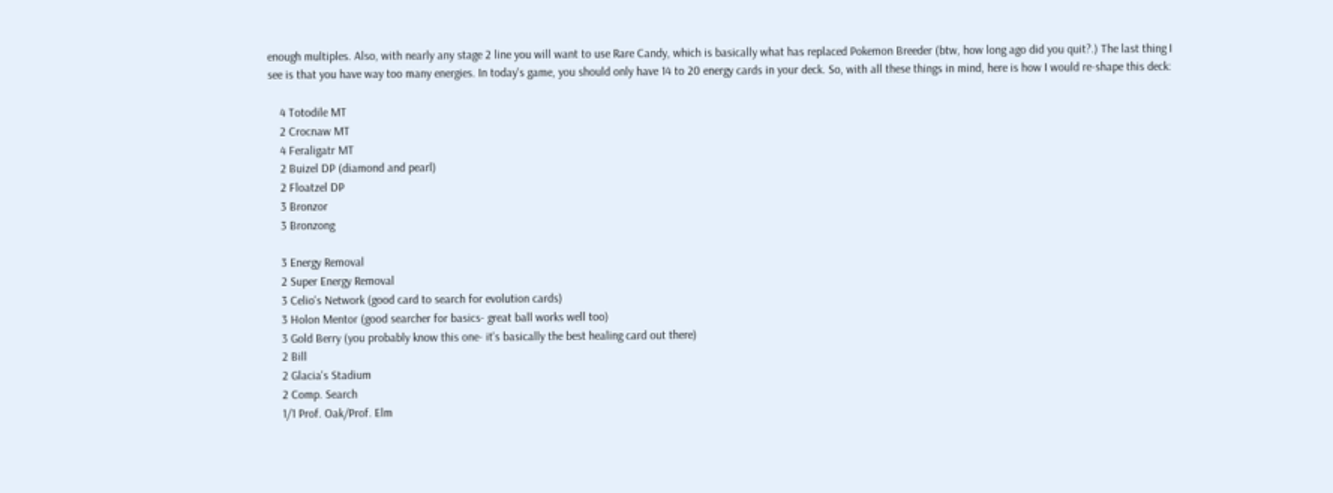enough multiples. Also, with nearly any stage 2 line you will want to use Rare Candy, which is basically what has replaced Pokemon Breeder (btw, how long ago did you quit?.) The last thing I see is that you have way too many energies. In today's game, you should only have 14 to 20 energy cards in your deck. So, with all these things in mind, here is how I would re-shape this deck:

    4 Totodile MT
    2 Crocnaw MT
    4 Feraligatr MT
    2 Buizel DP (diamond and pearl)
    2 Floatzel DP
    3 Bronzor
    3 Bronzong

    3 Energy Removal
    2 Super Energy Removal
    3 Celio's Network (good card to search for evolution cards)
    3 Holon Mentor (good searcher for basics- great ball works well too)
    3 Gold Berry (you probably know this one- it's basically the best healing card out there)
    2 Bill
    2 Glacia's Stadium
    2 Comp. Search
    1/1 Prof. Oak/Prof. Elm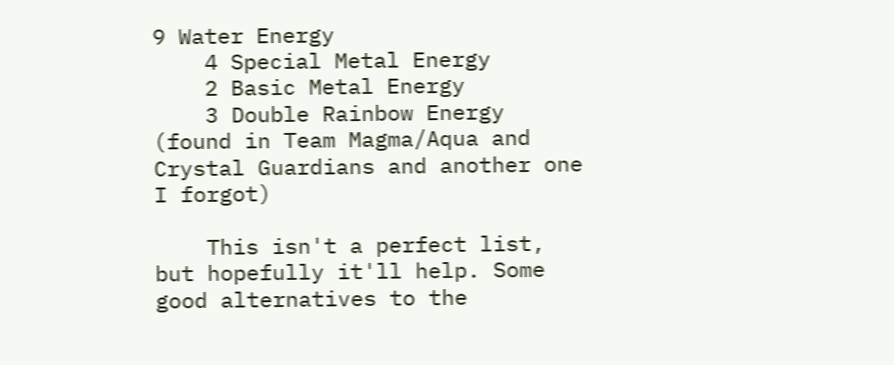9 Water Energy
    4 Special Metal Energy
    2 Basic Metal Energy
    3 Double Rainbow Energy (found in Team Magma/Aqua and Crystal Guardians and another one I forgot)

    This isn't a perfect list, but hopefully it'll help. Some good alternatives to the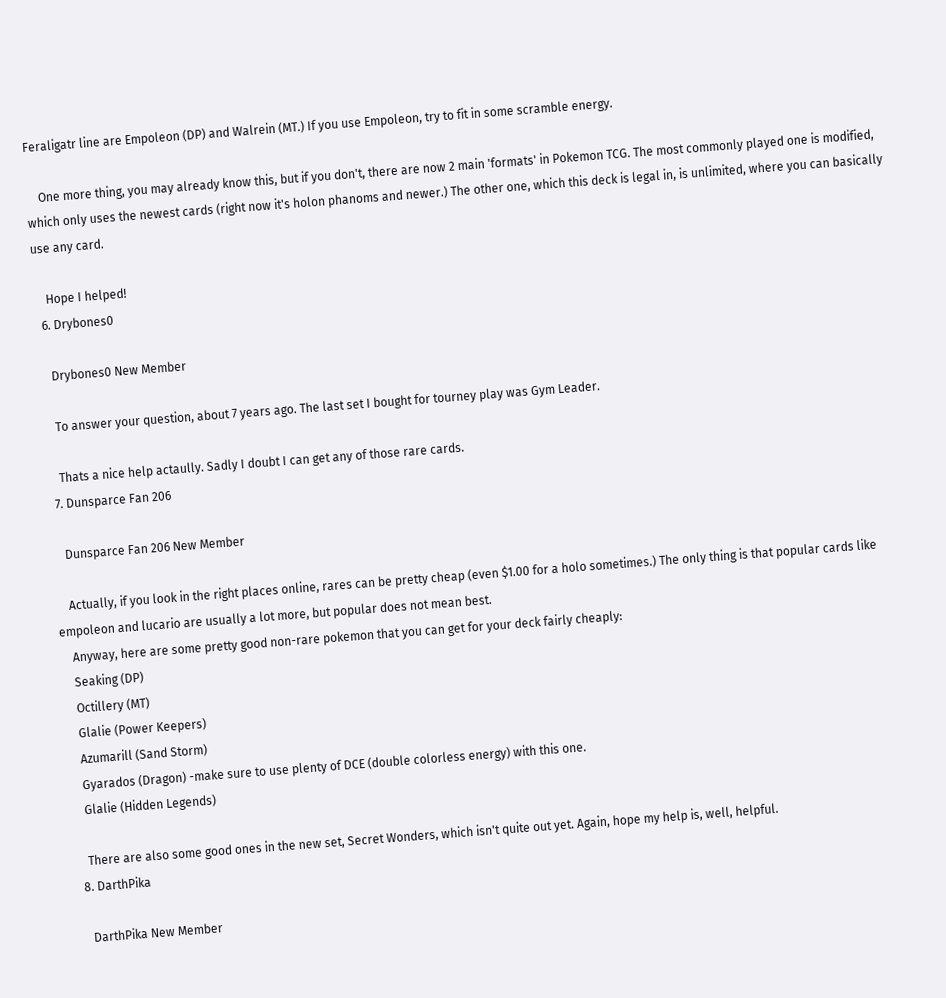Feraligatr line are Empoleon (DP) and Walrein (MT.) If you use Empoleon, try to fit in some scramble energy.

    One more thing, you may already know this, but if you don't, there are now 2 main 'formats' in Pokemon TCG. The most commonly played one is modified, which only uses the newest cards (right now it's holon phanoms and newer.) The other one, which this deck is legal in, is unlimited, where you can basically use any card.

    Hope I helped!
  6. Drybones0

    Drybones0 New Member

    To answer your question, about 7 years ago. The last set I bought for tourney play was Gym Leader.

    Thats a nice help actaully. Sadly I doubt I can get any of those rare cards.
  7. Dunsparce Fan 206

    Dunsparce Fan 206 New Member

    Actually, if you look in the right places online, rares can be pretty cheap (even $1.00 for a holo sometimes.) The only thing is that popular cards like empoleon and lucario are usually a lot more, but popular does not mean best.
    Anyway, here are some pretty good non-rare pokemon that you can get for your deck fairly cheaply:
    Seaking (DP)
    Octillery (MT)
    Glalie (Power Keepers)
    Azumarill (Sand Storm)
    Gyarados (Dragon) -make sure to use plenty of DCE (double colorless energy) with this one.
    Glalie (Hidden Legends)

    There are also some good ones in the new set, Secret Wonders, which isn't quite out yet. Again, hope my help is, well, helpful.
  8. DarthPika

    DarthPika New Member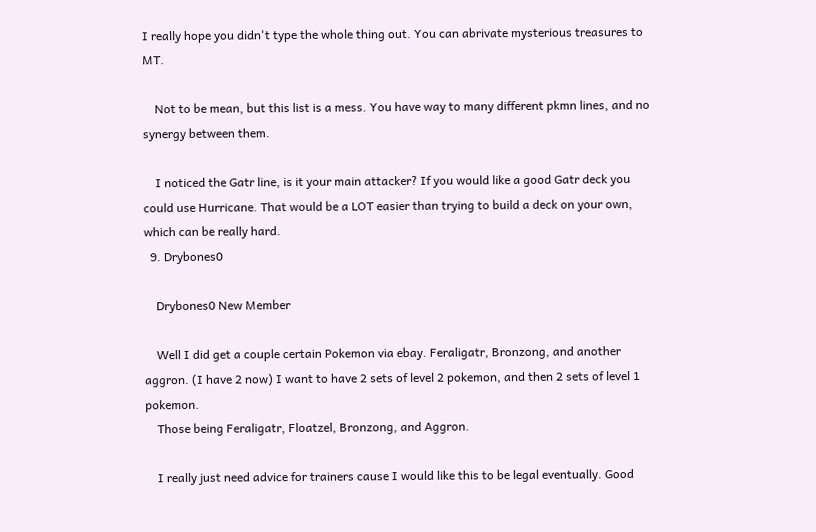I really hope you didn't type the whole thing out. You can abrivate mysterious treasures to MT.

    Not to be mean, but this list is a mess. You have way to many different pkmn lines, and no synergy between them.

    I noticed the Gatr line, is it your main attacker? If you would like a good Gatr deck you could use Hurricane. That would be a LOT easier than trying to build a deck on your own, which can be really hard.
  9. Drybones0

    Drybones0 New Member

    Well I did get a couple certain Pokemon via ebay. Feraligatr, Bronzong, and another aggron. (I have 2 now) I want to have 2 sets of level 2 pokemon, and then 2 sets of level 1 pokemon.
    Those being Feraligatr, Floatzel, Bronzong, and Aggron.

    I really just need advice for trainers cause I would like this to be legal eventually. Good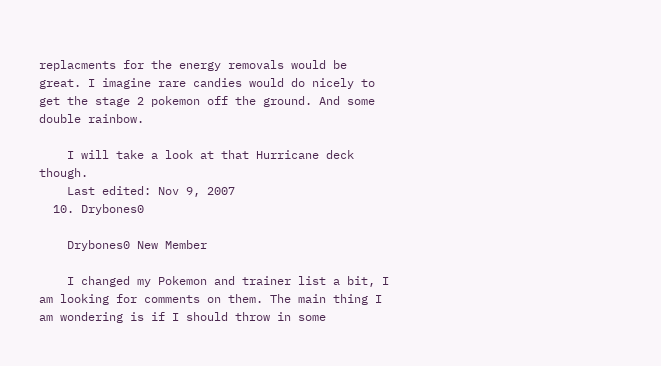replacments for the energy removals would be great. I imagine rare candies would do nicely to get the stage 2 pokemon off the ground. And some double rainbow.

    I will take a look at that Hurricane deck though.
    Last edited: Nov 9, 2007
  10. Drybones0

    Drybones0 New Member

    I changed my Pokemon and trainer list a bit, I am looking for comments on them. The main thing I am wondering is if I should throw in some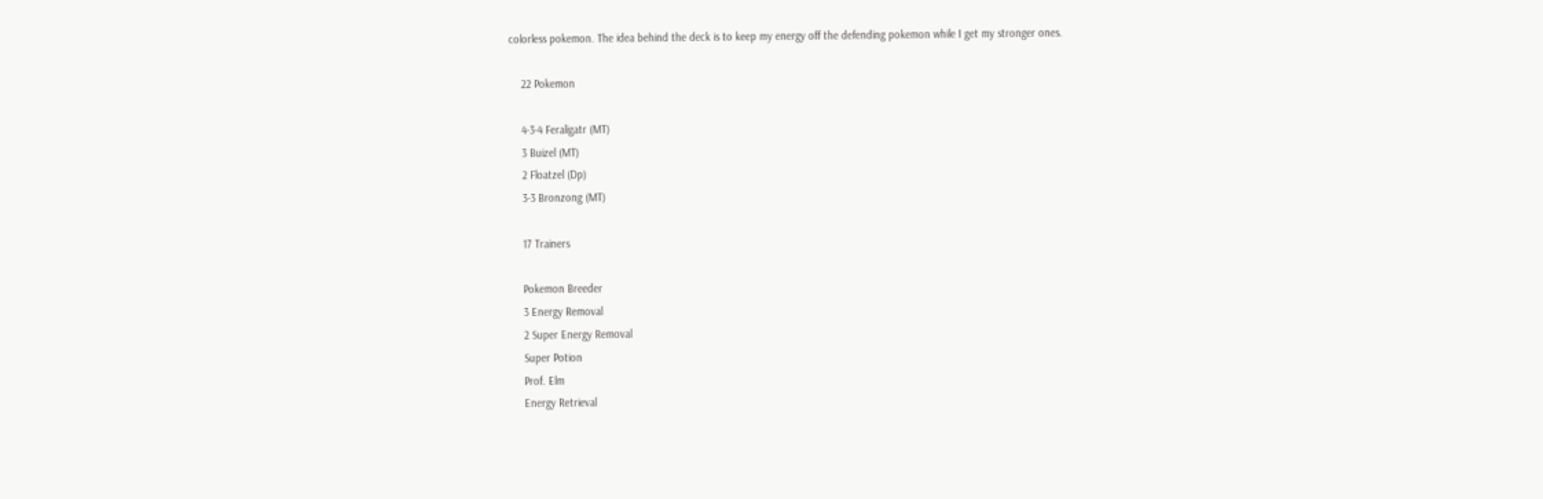colorless pokemon. The idea behind the deck is to keep my energy off the defending pokemon while I get my stronger ones.

    22 Pokemon

    4-3-4 Feraligatr (MT)
    3 Buizel (MT)
    2 Floatzel (Dp)
    3-3 Bronzong (MT)

    17 Trainers

    Pokemon Breeder
    3 Energy Removal
    2 Super Energy Removal
    Super Potion
    Prof. Elm
    Energy Retrieval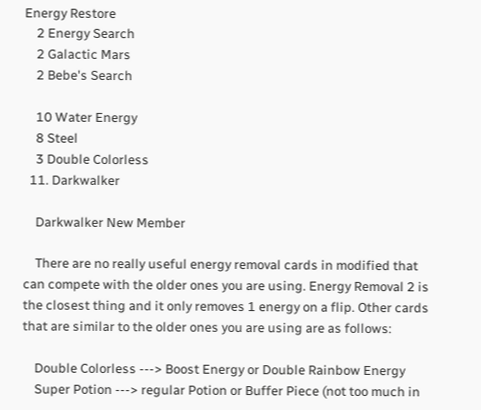Energy Restore
    2 Energy Search
    2 Galactic Mars
    2 Bebe's Search

    10 Water Energy
    8 Steel
    3 Double Colorless
  11. Darkwalker

    Darkwalker New Member

    There are no really useful energy removal cards in modified that can compete with the older ones you are using. Energy Removal 2 is the closest thing and it only removes 1 energy on a flip. Other cards that are similar to the older ones you are using are as follows:

    Double Colorless ---> Boost Energy or Double Rainbow Energy
    Super Potion ---> regular Potion or Buffer Piece (not too much in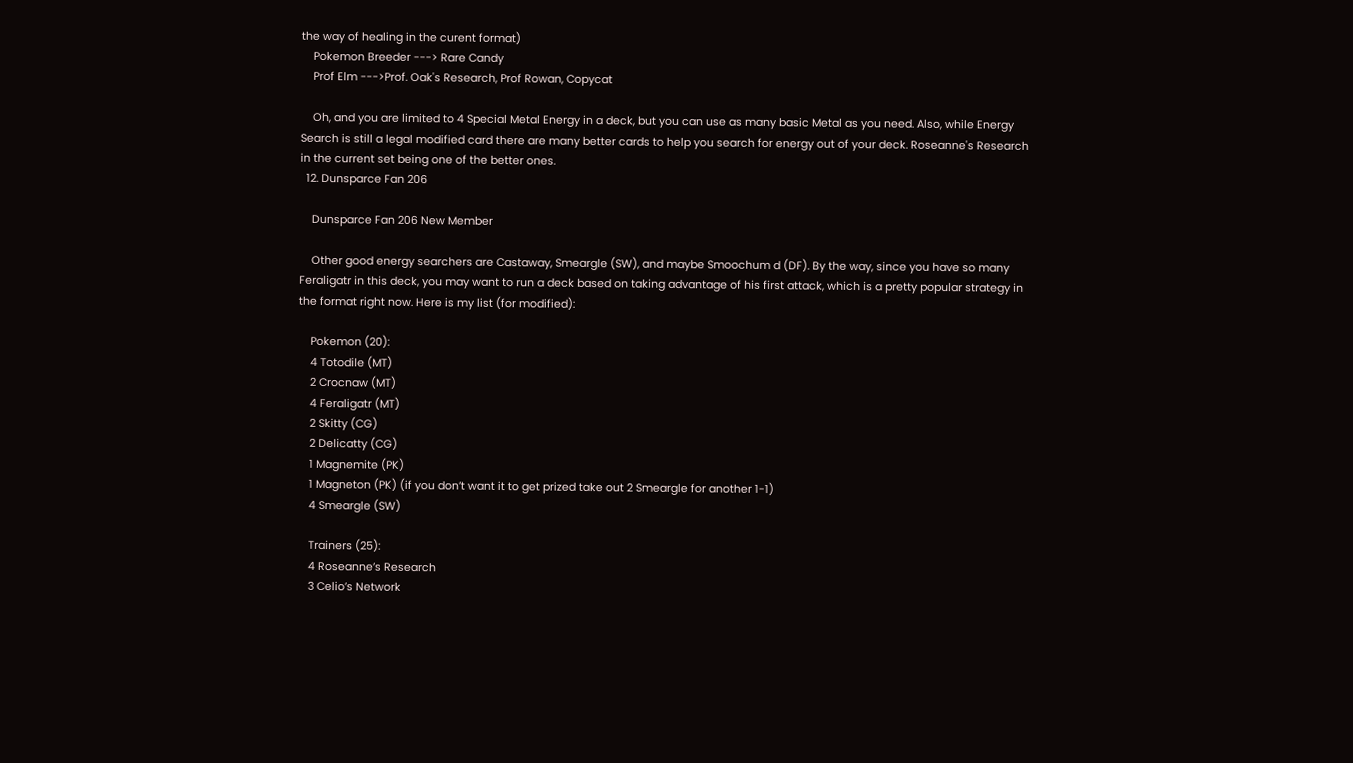the way of healing in the curent format)
    Pokemon Breeder ---> Rare Candy
    Prof Elm --->Prof. Oak's Research, Prof Rowan, Copycat

    Oh, and you are limited to 4 Special Metal Energy in a deck, but you can use as many basic Metal as you need. Also, while Energy Search is still a legal modified card there are many better cards to help you search for energy out of your deck. Roseanne's Research in the current set being one of the better ones.
  12. Dunsparce Fan 206

    Dunsparce Fan 206 New Member

    Other good energy searchers are Castaway, Smeargle (SW), and maybe Smoochum d (DF). By the way, since you have so many Feraligatr in this deck, you may want to run a deck based on taking advantage of his first attack, which is a pretty popular strategy in the format right now. Here is my list (for modified):

    Pokemon (20):
    4 Totodile (MT)
    2 Crocnaw (MT)
    4 Feraligatr (MT)
    2 Skitty (CG)
    2 Delicatty (CG)
    1 Magnemite (PK)
    1 Magneton (PK) (if you don’t want it to get prized take out 2 Smeargle for another 1-1)
    4 Smeargle (SW)

    Trainers (25):
    4 Roseanne’s Research
    3 Celio’s Network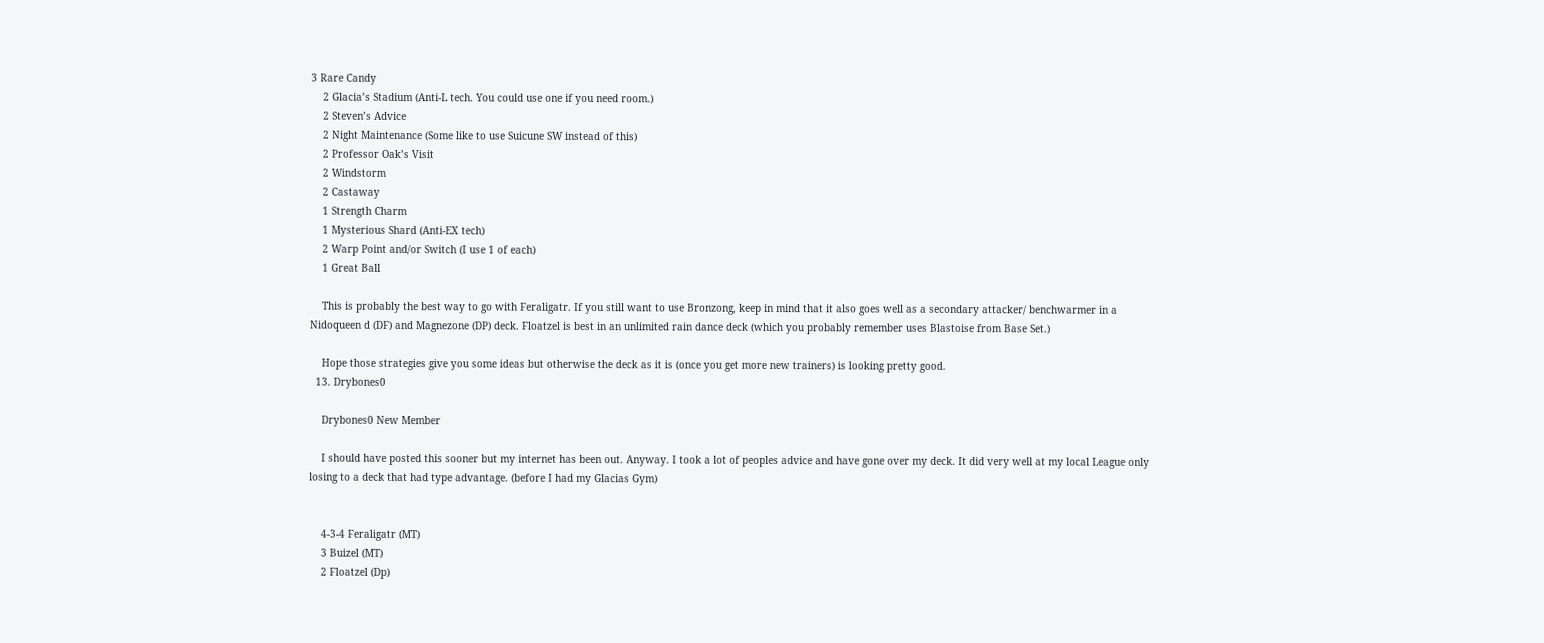3 Rare Candy
    2 Glacia’s Stadium (Anti-L tech. You could use one if you need room.)
    2 Steven’s Advice
    2 Night Maintenance (Some like to use Suicune SW instead of this)
    2 Professor Oak’s Visit
    2 Windstorm
    2 Castaway
    1 Strength Charm
    1 Mysterious Shard (Anti-EX tech)
    2 Warp Point and/or Switch (I use 1 of each)
    1 Great Ball

    This is probably the best way to go with Feraligatr. If you still want to use Bronzong, keep in mind that it also goes well as a secondary attacker/ benchwarmer in a Nidoqueen d (DF) and Magnezone (DP) deck. Floatzel is best in an unlimited rain dance deck (which you probably remember uses Blastoise from Base Set.)

    Hope those strategies give you some ideas but otherwise the deck as it is (once you get more new trainers) is looking pretty good.
  13. Drybones0

    Drybones0 New Member

    I should have posted this sooner but my internet has been out. Anyway. I took a lot of peoples advice and have gone over my deck. It did very well at my local League only losing to a deck that had type advantage. (before I had my Glacias Gym)


    4-3-4 Feraligatr (MT)
    3 Buizel (MT)
    2 Floatzel (Dp)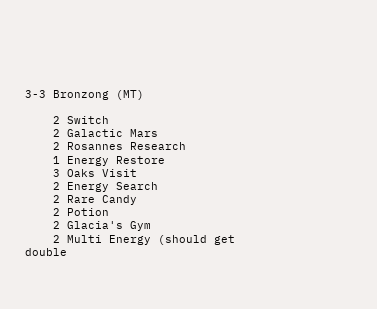3-3 Bronzong (MT)

    2 Switch
    2 Galactic Mars
    2 Rosannes Research
    1 Energy Restore
    3 Oaks Visit
    2 Energy Search
    2 Rare Candy
    2 Potion
    2 Glacia's Gym
    2 Multi Energy (should get double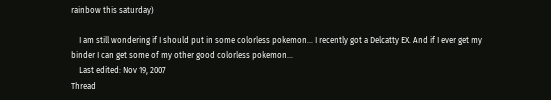rainbow this saturday)

    I am still wondering if I should put in some colorless pokemon... I recently got a Delcatty EX. And if I ever get my binder I can get some of my other good colorless pokemon...
    Last edited: Nov 19, 2007
Thread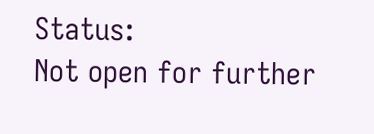Status:
Not open for further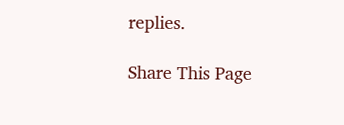replies.

Share This Page